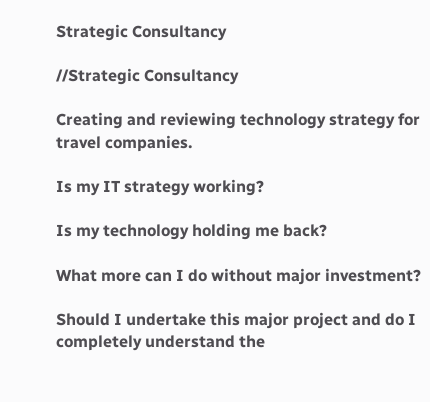Strategic Consultancy

//Strategic Consultancy

Creating and reviewing technology strategy for travel companies.

Is my IT strategy working?

Is my technology holding me back?

What more can I do without major investment?

Should I undertake this major project and do I completely understand the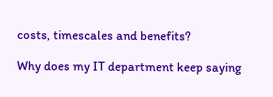costs, timescales and benefits?

Why does my IT department keep saying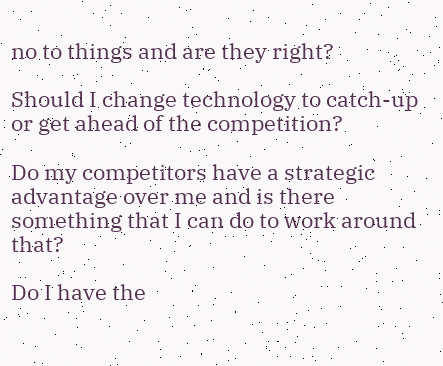no to things and are they right?

Should I change technology to catch-up or get ahead of the competition?

Do my competitors have a strategic advantage over me and is there something that I can do to work around that?

Do I have the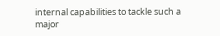internal capabilities to tackle such a major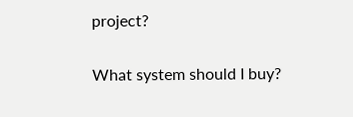project?

What system should I buy?